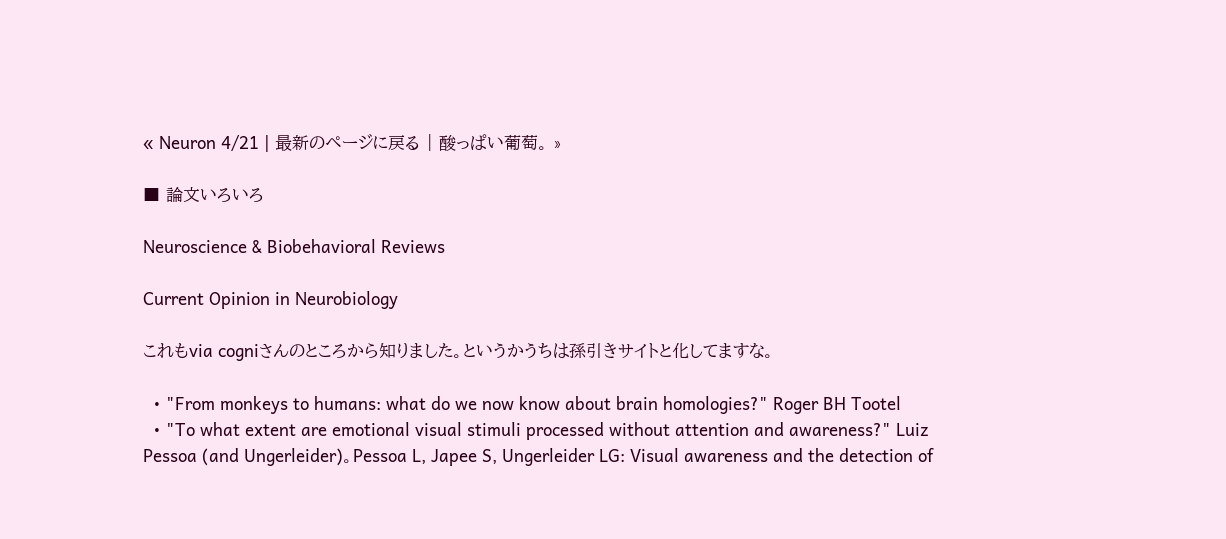« Neuron 4/21 | 最新のページに戻る | 酸っぱい葡萄。 »

■ 論文いろいろ

Neuroscience & Biobehavioral Reviews

Current Opinion in Neurobiology

これもvia cogniさんのところから知りました。というかうちは孫引きサイトと化してますな。

  • "From monkeys to humans: what do we now know about brain homologies?" Roger BH Tootel
  • "To what extent are emotional visual stimuli processed without attention and awareness?" Luiz Pessoa (and Ungerleider)。Pessoa L, Japee S, Ungerleider LG: Visual awareness and the detection of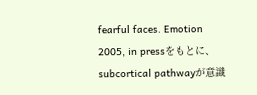fearful faces. Emotion 2005, in pressをもとに、subcortical pathwayが意識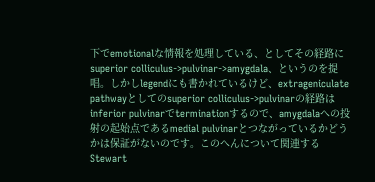下でemotionalな情報を処理している、としてその経路にsuperior colliculus->pulvinar->amygdala、というのを提唱。しかしlegendにも書かれているけど、extrageniculate pathwayとしてのsuperior colliculus->pulvinarの経路はinferior pulvinarでterminationするので、amygdalaへの投射の起始点であるmedial pulvinarとつながっているかどうかは保証がないのです。このへんについて関連するStewart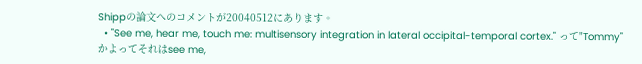Shippの論文へのコメントが20040512にあります。
  • "See me, hear me, touch me: multisensory integration in lateral occipital-temporal cortex." って"Tommy"かよってそれはsee me,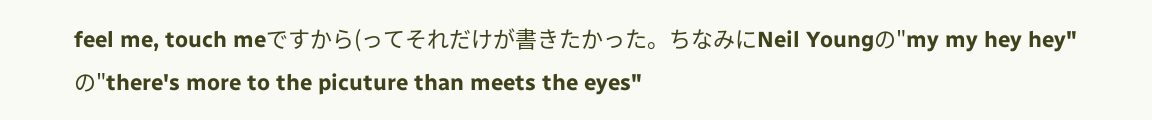feel me, touch meですから(ってそれだけが書きたかった。ちなみにNeil Youngの"my my hey hey"の"there's more to the picuture than meets the eyes"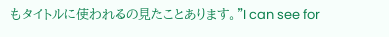もタイトルに使われるの見たことあります。"I can see for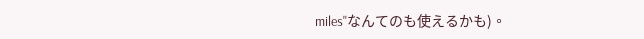miles"なんてのも使えるかも)。